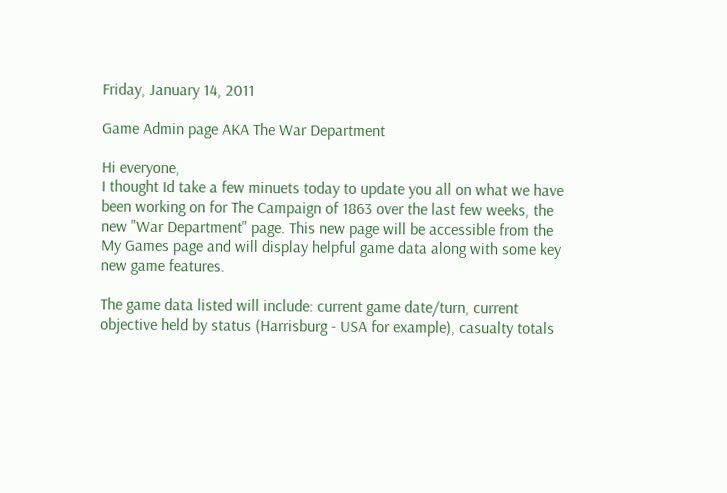Friday, January 14, 2011

Game Admin page AKA The War Department

Hi everyone,
I thought Id take a few minuets today to update you all on what we have been working on for The Campaign of 1863 over the last few weeks, the new "War Department" page. This new page will be accessible from the My Games page and will display helpful game data along with some key new game features.

The game data listed will include: current game date/turn, current objective held by status (Harrisburg - USA for example), casualty totals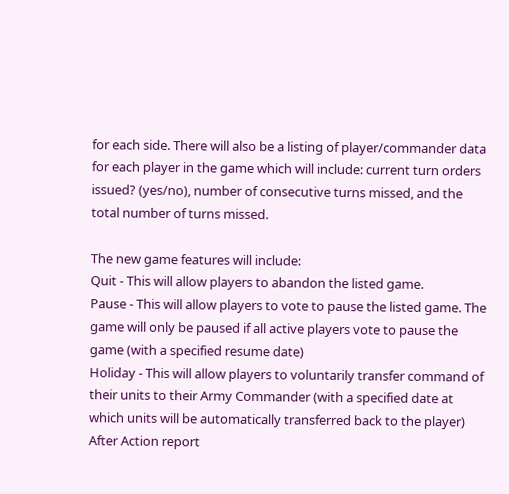for each side. There will also be a listing of player/commander data for each player in the game which will include: current turn orders issued? (yes/no), number of consecutive turns missed, and the total number of turns missed.

The new game features will include:
Quit - This will allow players to abandon the listed game.
Pause - This will allow players to vote to pause the listed game. The game will only be paused if all active players vote to pause the game (with a specified resume date)
Holiday - This will allow players to voluntarily transfer command of their units to their Army Commander (with a specified date at which units will be automatically transferred back to the player)
After Action report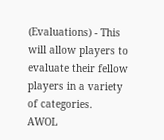(Evaluations) - This will allow players to evaluate their fellow players in a variety of categories.
AWOL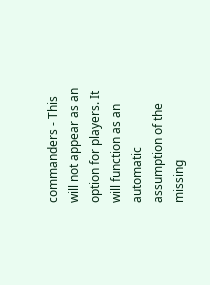commanders - This will not appear as an option for players. It will function as an automatic assumption of the missing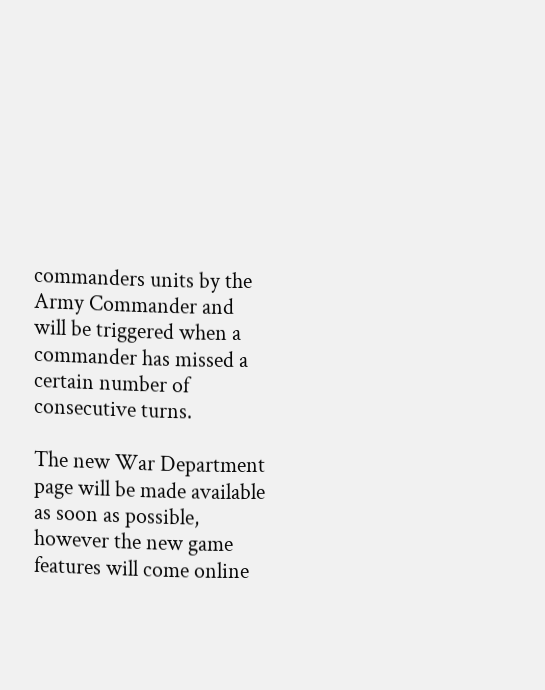commanders units by the Army Commander and will be triggered when a commander has missed a certain number of consecutive turns.

The new War Department page will be made available as soon as possible, however the new game features will come online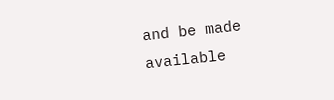and be made available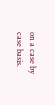on a case by case basis.